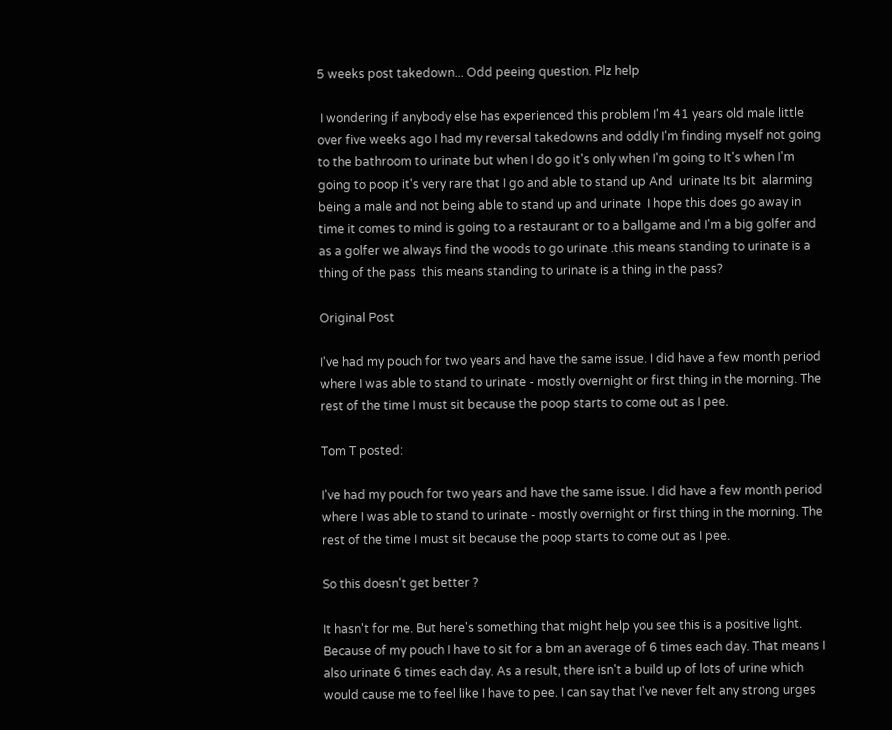5 weeks post takedown... Odd peeing question. Plz help

 I wondering if anybody else has experienced this problem I'm 41 years old male little over five weeks ago I had my reversal takedowns and oddly I'm finding myself not going to the bathroom to urinate but when I do go it's only when I'm going to It's when I'm going to poop it's very rare that I go and able to stand up And  urinate Its bit  alarming being a male and not being able to stand up and urinate  I hope this does go away in time it comes to mind is going to a restaurant or to a ballgame and I'm a big golfer and as a golfer we always find the woods to go urinate .this means standing to urinate is a thing of the pass  this means standing to urinate is a thing in the pass?

Original Post

I've had my pouch for two years and have the same issue. I did have a few month period where I was able to stand to urinate - mostly overnight or first thing in the morning. The rest of the time I must sit because the poop starts to come out as I pee.

Tom T posted:

I've had my pouch for two years and have the same issue. I did have a few month period where I was able to stand to urinate - mostly overnight or first thing in the morning. The rest of the time I must sit because the poop starts to come out as I pee.

So this doesn't get better ?

It hasn't for me. But here's something that might help you see this is a positive light. Because of my pouch I have to sit for a bm an average of 6 times each day. That means I also urinate 6 times each day. As a result, there isn't a build up of lots of urine which would cause me to feel like I have to pee. I can say that I've never felt any strong urges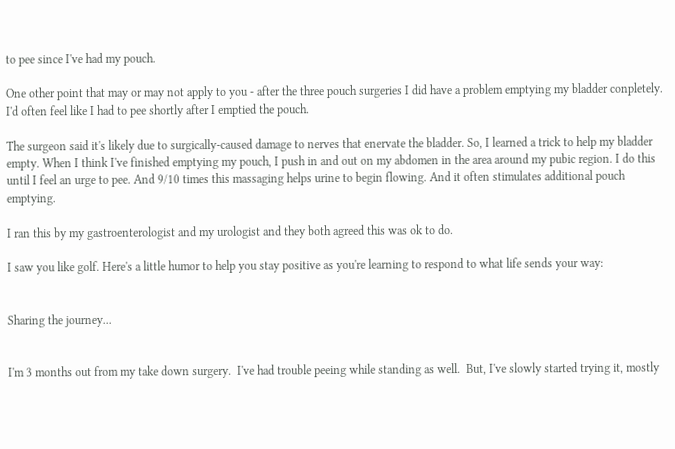to pee since I've had my pouch.

One other point that may or may not apply to you - after the three pouch surgeries I did have a problem emptying my bladder conpletely. I'd often feel like I had to pee shortly after I emptied the pouch.

The surgeon said it's likely due to surgically-caused damage to nerves that enervate the bladder. So, I learned a trick to help my bladder empty. When I think I've finished emptying my pouch, I push in and out on my abdomen in the area around my pubic region. I do this until I feel an urge to pee. And 9/10 times this massaging helps urine to begin flowing. And it often stimulates additional pouch emptying.

I ran this by my gastroenterologist and my urologist and they both agreed this was ok to do.

I saw you like golf. Here's a little humor to help you stay positive as you're learning to respond to what life sends your way:


Sharing the journey...


I'm 3 months out from my take down surgery.  I've had trouble peeing while standing as well.  But, I've slowly started trying it, mostly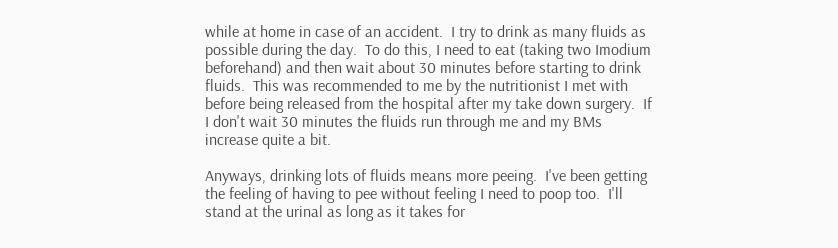while at home in case of an accident.  I try to drink as many fluids as possible during the day.  To do this, I need to eat (taking two Imodium beforehand) and then wait about 30 minutes before starting to drink fluids.  This was recommended to me by the nutritionist I met with before being released from the hospital after my take down surgery.  If I don't wait 30 minutes the fluids run through me and my BMs increase quite a bit.

Anyways, drinking lots of fluids means more peeing.  I've been getting the feeling of having to pee without feeling I need to poop too.  I'll stand at the urinal as long as it takes for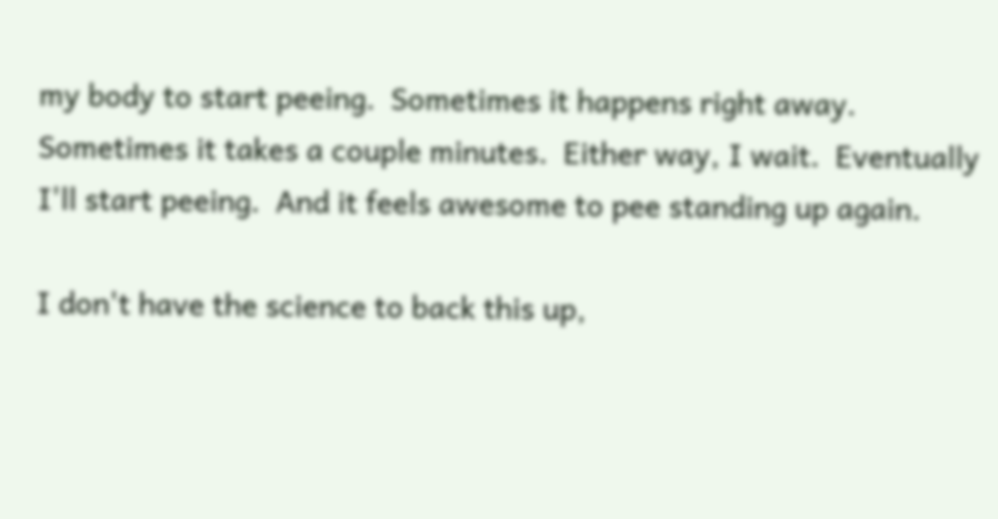my body to start peeing.  Sometimes it happens right away.  Sometimes it takes a couple minutes.  Either way, I wait.  Eventually I'll start peeing.  And it feels awesome to pee standing up again.

I don't have the science to back this up,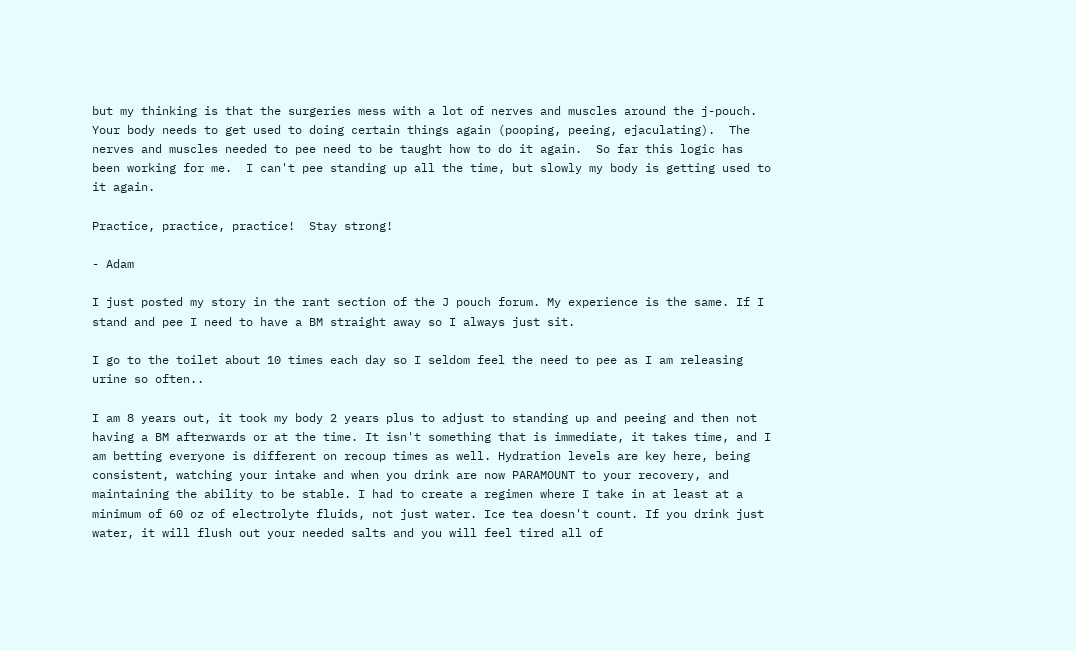but my thinking is that the surgeries mess with a lot of nerves and muscles around the j-pouch.  Your body needs to get used to doing certain things again (pooping, peeing, ejaculating).  The nerves and muscles needed to pee need to be taught how to do it again.  So far this logic has been working for me.  I can't pee standing up all the time, but slowly my body is getting used to it again.

Practice, practice, practice!  Stay strong!

- Adam

I just posted my story in the rant section of the J pouch forum. My experience is the same. If I stand and pee I need to have a BM straight away so I always just sit.

I go to the toilet about 10 times each day so I seldom feel the need to pee as I am releasing urine so often..

I am 8 years out, it took my body 2 years plus to adjust to standing up and peeing and then not having a BM afterwards or at the time. It isn't something that is immediate, it takes time, and I am betting everyone is different on recoup times as well. Hydration levels are key here, being consistent, watching your intake and when you drink are now PARAMOUNT to your recovery, and maintaining the ability to be stable. I had to create a regimen where I take in at least at a minimum of 60 oz of electrolyte fluids, not just water. Ice tea doesn't count. If you drink just water, it will flush out your needed salts and you will feel tired all of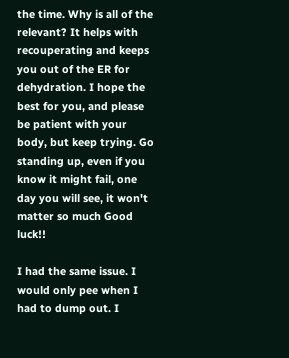the time. Why is all of the relevant? It helps with recouperating and keeps you out of the ER for dehydration. I hope the best for you, and please be patient with your body, but keep trying. Go standing up, even if you know it might fail, one day you will see, it won't matter so much Good luck!!

I had the same issue. I would only pee when I had to dump out. I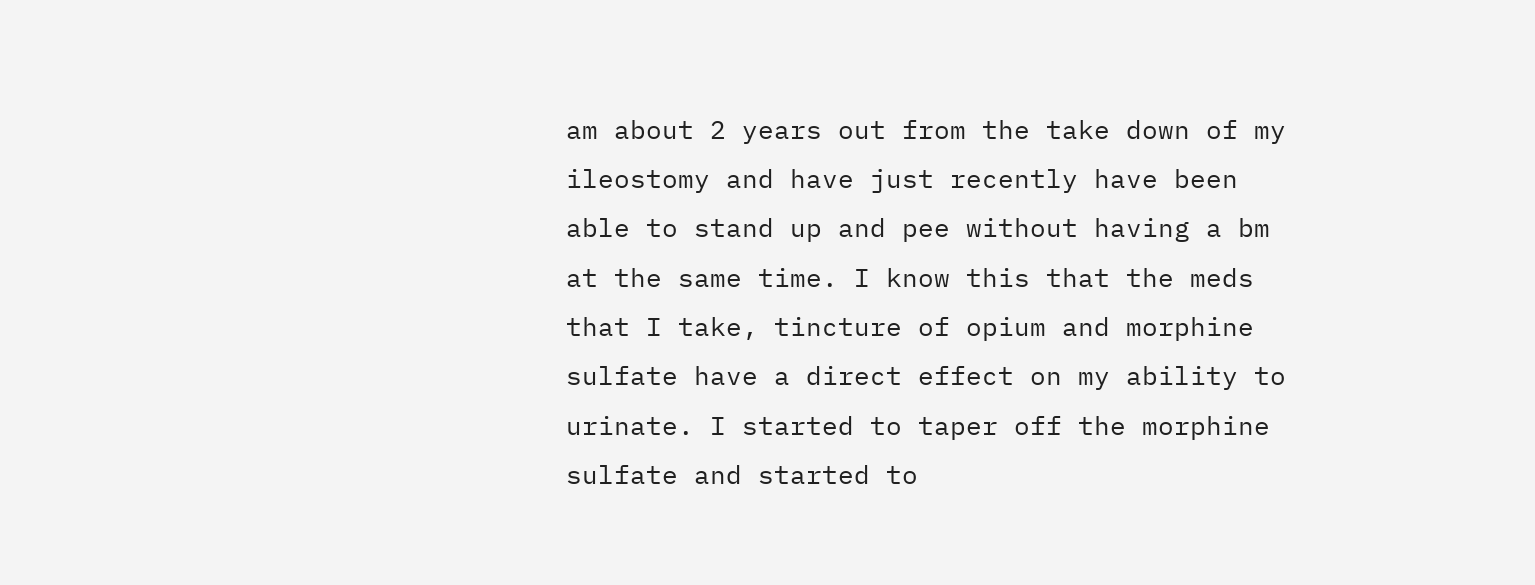am about 2 years out from the take down of my ileostomy and have just recently have been able to stand up and pee without having a bm at the same time. I know this that the meds that I take, tincture of opium and morphine sulfate have a direct effect on my ability to urinate. I started to taper off the morphine sulfate and started to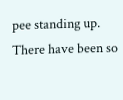pee standing up. There have been so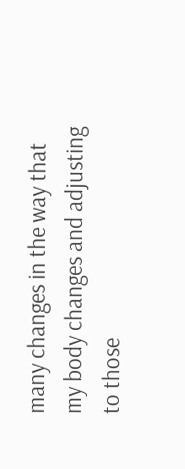many changes in the way that my body changes and adjusting to those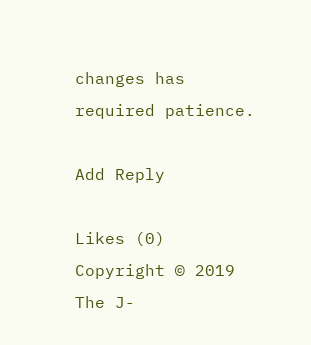changes has required patience.

Add Reply

Likes (0)
Copyright © 2019 The J-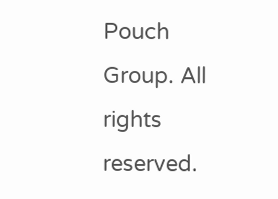Pouch Group. All rights reserved.